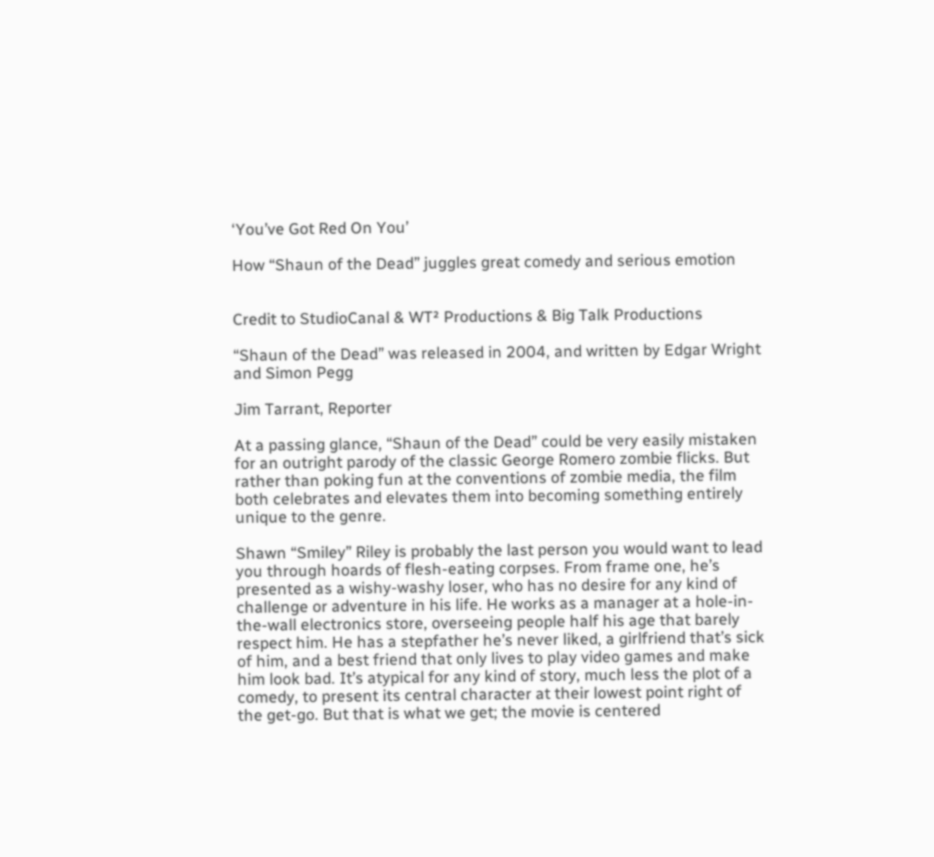‘You’ve Got Red On You’

How “Shaun of the Dead” juggles great comedy and serious emotion


Credit to StudioCanal & WT² Productions & Big Talk Productions

“Shaun of the Dead” was released in 2004, and written by Edgar Wright and Simon Pegg

Jim Tarrant, Reporter

At a passing glance, “Shaun of the Dead” could be very easily mistaken for an outright parody of the classic George Romero zombie flicks. But rather than poking fun at the conventions of zombie media, the film both celebrates and elevates them into becoming something entirely unique to the genre.

Shawn “Smiley” Riley is probably the last person you would want to lead you through hoards of flesh-eating corpses. From frame one, he’s presented as a wishy-washy loser, who has no desire for any kind of challenge or adventure in his life. He works as a manager at a hole-in-the-wall electronics store, overseeing people half his age that barely respect him. He has a stepfather he’s never liked, a girlfriend that’s sick of him, and a best friend that only lives to play video games and make him look bad. It’s atypical for any kind of story, much less the plot of a comedy, to present its central character at their lowest point right of the get-go. But that is what we get; the movie is centered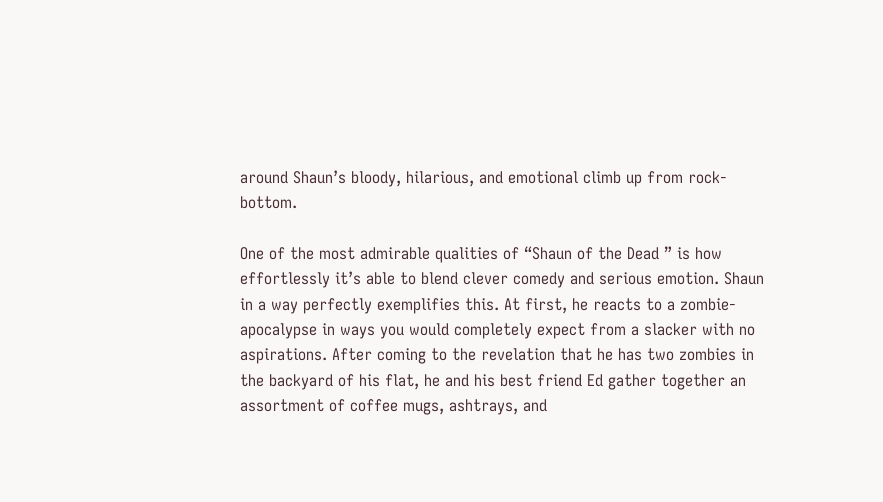around Shaun’s bloody, hilarious, and emotional climb up from rock-bottom.

One of the most admirable qualities of “Shaun of the Dead ” is how effortlessly it’s able to blend clever comedy and serious emotion. Shaun in a way perfectly exemplifies this. At first, he reacts to a zombie-apocalypse in ways you would completely expect from a slacker with no aspirations. After coming to the revelation that he has two zombies in the backyard of his flat, he and his best friend Ed gather together an assortment of coffee mugs, ashtrays, and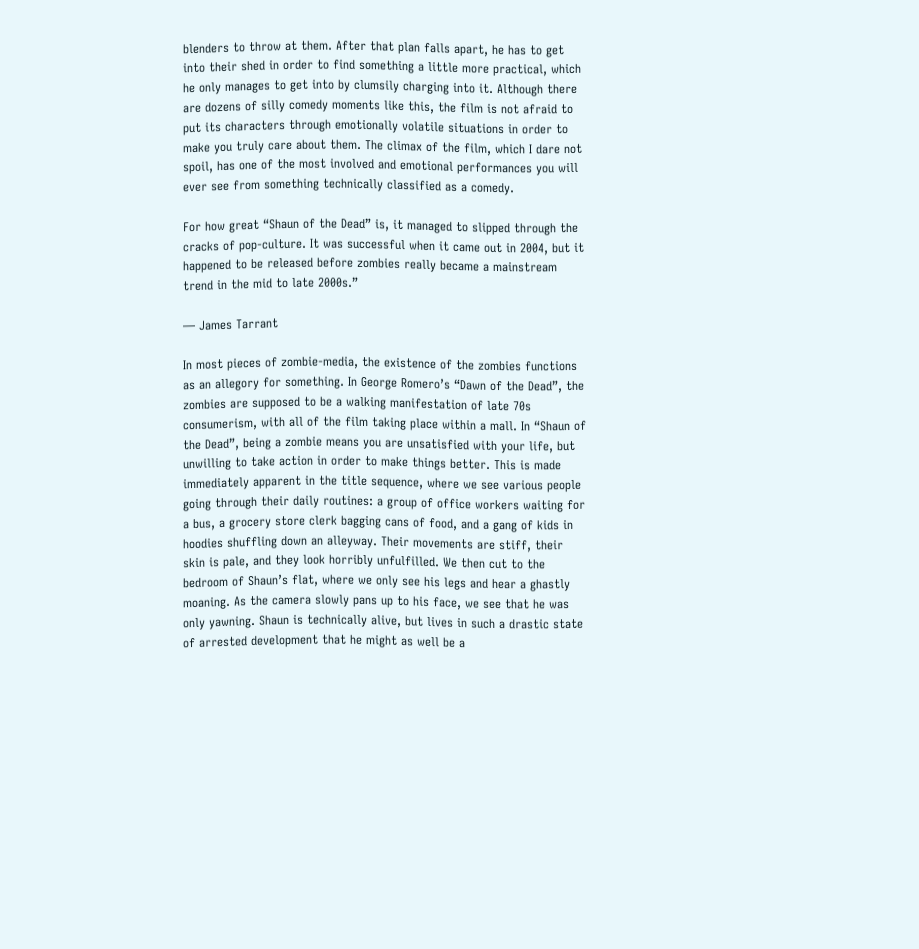blenders to throw at them. After that plan falls apart, he has to get into their shed in order to find something a little more practical, which he only manages to get into by clumsily charging into it. Although there are dozens of silly comedy moments like this, the film is not afraid to put its characters through emotionally volatile situations in order to make you truly care about them. The climax of the film, which I dare not spoil, has one of the most involved and emotional performances you will ever see from something technically classified as a comedy.

For how great “Shaun of the Dead” is, it managed to slipped through the cracks of pop-culture. It was successful when it came out in 2004, but it happened to be released before zombies really became a mainstream trend in the mid to late 2000s.”

— James Tarrant

In most pieces of zombie-media, the existence of the zombies functions as an allegory for something. In George Romero’s “Dawn of the Dead”, the zombies are supposed to be a walking manifestation of late 70s consumerism, with all of the film taking place within a mall. In “Shaun of the Dead”, being a zombie means you are unsatisfied with your life, but unwilling to take action in order to make things better. This is made immediately apparent in the title sequence, where we see various people going through their daily routines: a group of office workers waiting for a bus, a grocery store clerk bagging cans of food, and a gang of kids in hoodies shuffling down an alleyway. Their movements are stiff, their skin is pale, and they look horribly unfulfilled. We then cut to the bedroom of Shaun’s flat, where we only see his legs and hear a ghastly moaning. As the camera slowly pans up to his face, we see that he was only yawning. Shaun is technically alive, but lives in such a drastic state of arrested development that he might as well be a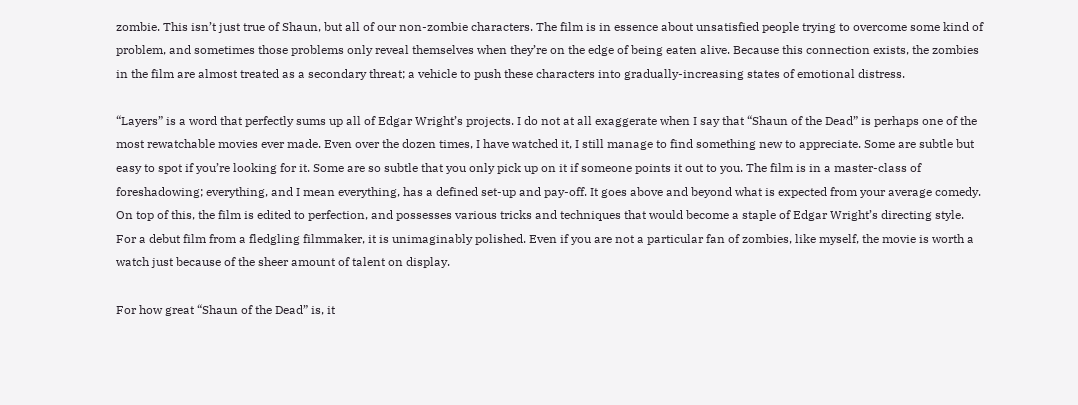zombie. This isn’t just true of Shaun, but all of our non-zombie characters. The film is in essence about unsatisfied people trying to overcome some kind of problem, and sometimes those problems only reveal themselves when they’re on the edge of being eaten alive. Because this connection exists, the zombies in the film are almost treated as a secondary threat; a vehicle to push these characters into gradually-increasing states of emotional distress.

“Layers” is a word that perfectly sums up all of Edgar Wright’s projects. I do not at all exaggerate when I say that “Shaun of the Dead” is perhaps one of the most rewatchable movies ever made. Even over the dozen times, I have watched it, I still manage to find something new to appreciate. Some are subtle but easy to spot if you’re looking for it. Some are so subtle that you only pick up on it if someone points it out to you. The film is in a master-class of foreshadowing; everything, and I mean everything, has a defined set-up and pay-off. It goes above and beyond what is expected from your average comedy. On top of this, the film is edited to perfection, and possesses various tricks and techniques that would become a staple of Edgar Wright’s directing style. For a debut film from a fledgling filmmaker, it is unimaginably polished. Even if you are not a particular fan of zombies, like myself, the movie is worth a watch just because of the sheer amount of talent on display.

For how great “Shaun of the Dead” is, it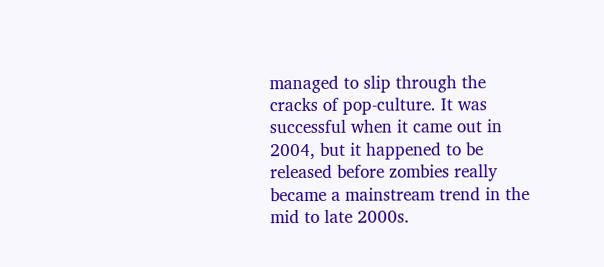managed to slip through the cracks of pop-culture. It was successful when it came out in 2004, but it happened to be released before zombies really became a mainstream trend in the mid to late 2000s.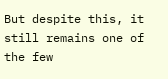But despite this, it still remains one of the few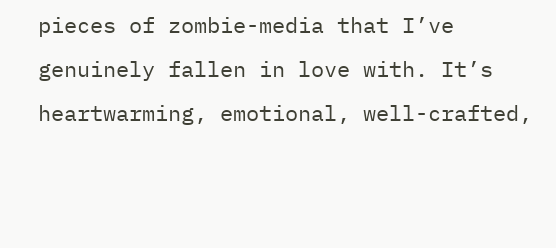pieces of zombie-media that I’ve genuinely fallen in love with. It’s heartwarming, emotional, well-crafted,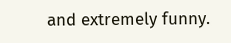and extremely funny.